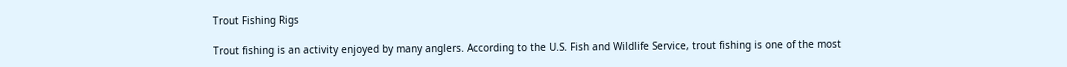Trout Fishing Rigs

Trout fishing is an activity enjoyed by many anglers. According to the U.S. Fish and Wildlife Service, trout fishing is one of the most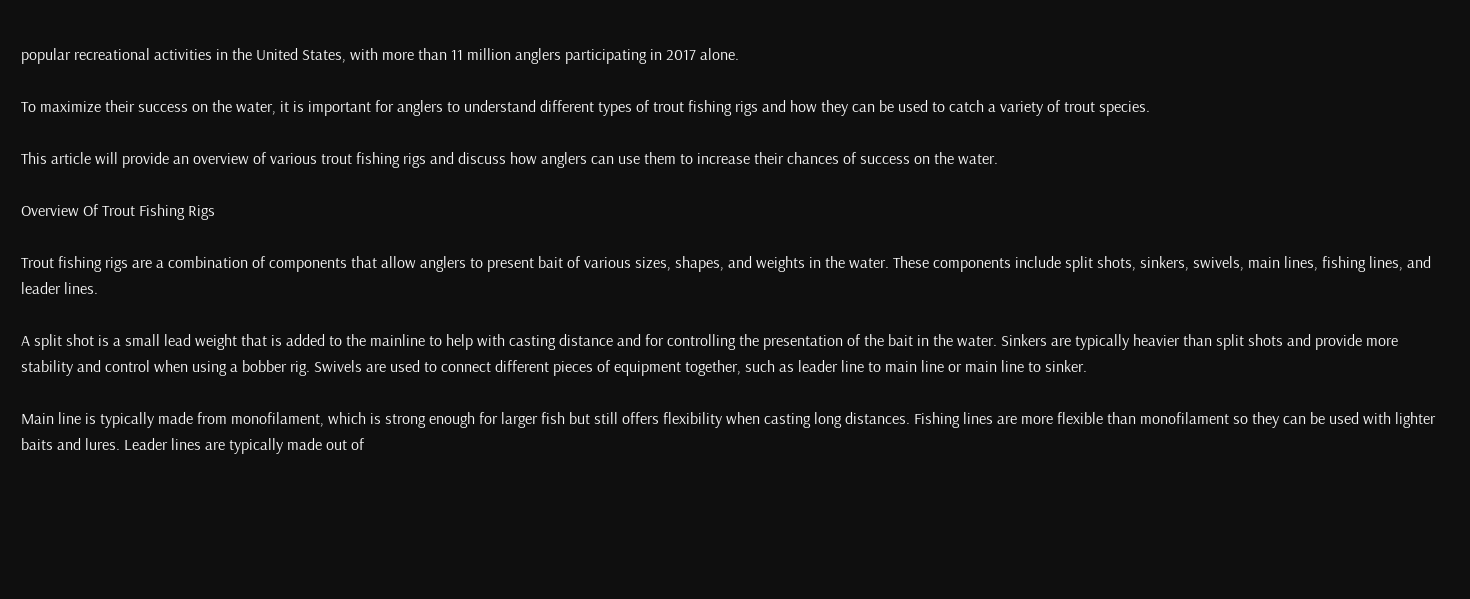popular recreational activities in the United States, with more than 11 million anglers participating in 2017 alone.

To maximize their success on the water, it is important for anglers to understand different types of trout fishing rigs and how they can be used to catch a variety of trout species.

This article will provide an overview of various trout fishing rigs and discuss how anglers can use them to increase their chances of success on the water.

Overview Of Trout Fishing Rigs

Trout fishing rigs are a combination of components that allow anglers to present bait of various sizes, shapes, and weights in the water. These components include split shots, sinkers, swivels, main lines, fishing lines, and leader lines.

A split shot is a small lead weight that is added to the mainline to help with casting distance and for controlling the presentation of the bait in the water. Sinkers are typically heavier than split shots and provide more stability and control when using a bobber rig. Swivels are used to connect different pieces of equipment together, such as leader line to main line or main line to sinker.

Main line is typically made from monofilament, which is strong enough for larger fish but still offers flexibility when casting long distances. Fishing lines are more flexible than monofilament so they can be used with lighter baits and lures. Leader lines are typically made out of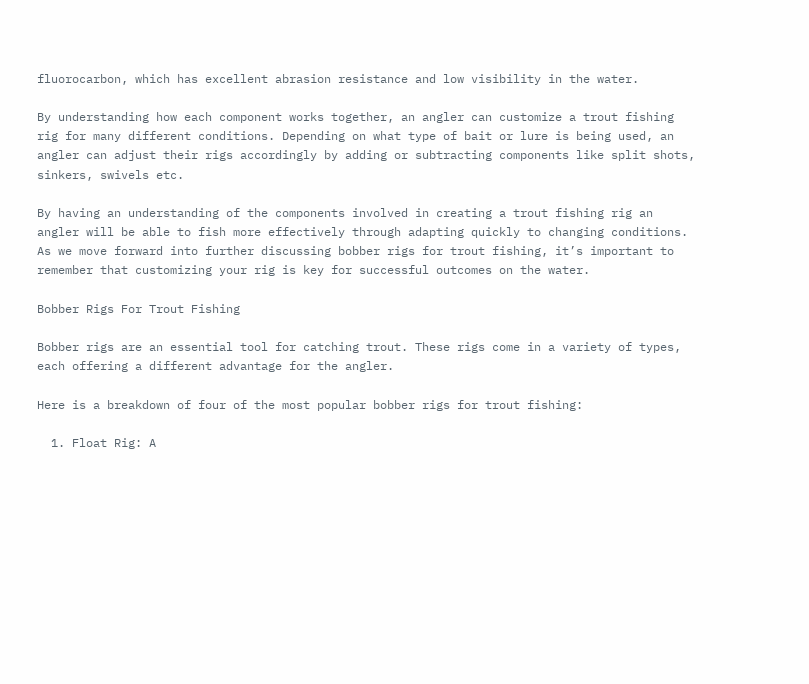fluorocarbon, which has excellent abrasion resistance and low visibility in the water.

By understanding how each component works together, an angler can customize a trout fishing rig for many different conditions. Depending on what type of bait or lure is being used, an angler can adjust their rigs accordingly by adding or subtracting components like split shots, sinkers, swivels etc.

By having an understanding of the components involved in creating a trout fishing rig an angler will be able to fish more effectively through adapting quickly to changing conditions. As we move forward into further discussing bobber rigs for trout fishing, it’s important to remember that customizing your rig is key for successful outcomes on the water.

Bobber Rigs For Trout Fishing

Bobber rigs are an essential tool for catching trout. These rigs come in a variety of types, each offering a different advantage for the angler.

Here is a breakdown of four of the most popular bobber rigs for trout fishing:

  1. Float Rig: A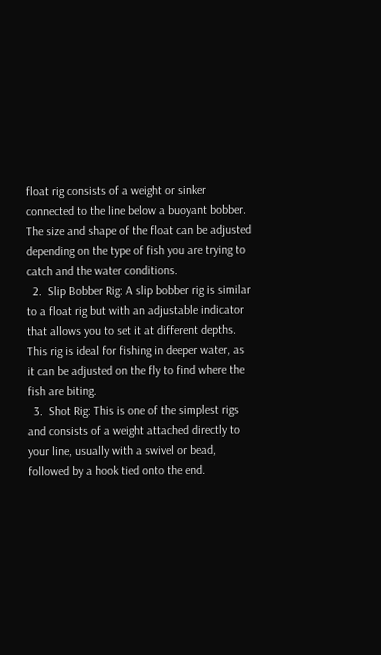float rig consists of a weight or sinker connected to the line below a buoyant bobber. The size and shape of the float can be adjusted depending on the type of fish you are trying to catch and the water conditions.
  2.  Slip Bobber Rig: A slip bobber rig is similar to a float rig but with an adjustable indicator that allows you to set it at different depths. This rig is ideal for fishing in deeper water, as it can be adjusted on the fly to find where the fish are biting.
  3.  Shot Rig: This is one of the simplest rigs and consists of a weight attached directly to your line, usually with a swivel or bead, followed by a hook tied onto the end.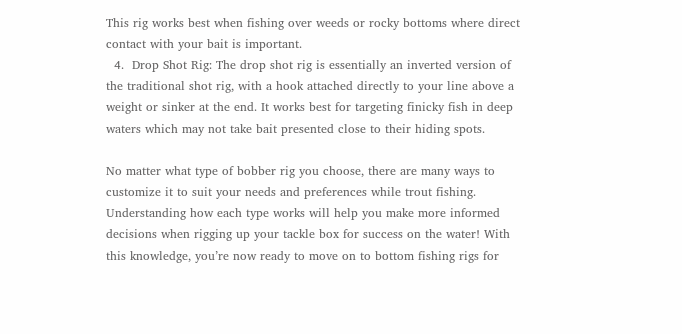This rig works best when fishing over weeds or rocky bottoms where direct contact with your bait is important.
  4.  Drop Shot Rig: The drop shot rig is essentially an inverted version of the traditional shot rig, with a hook attached directly to your line above a weight or sinker at the end. It works best for targeting finicky fish in deep waters which may not take bait presented close to their hiding spots.

No matter what type of bobber rig you choose, there are many ways to customize it to suit your needs and preferences while trout fishing. Understanding how each type works will help you make more informed decisions when rigging up your tackle box for success on the water! With this knowledge, you’re now ready to move on to bottom fishing rigs for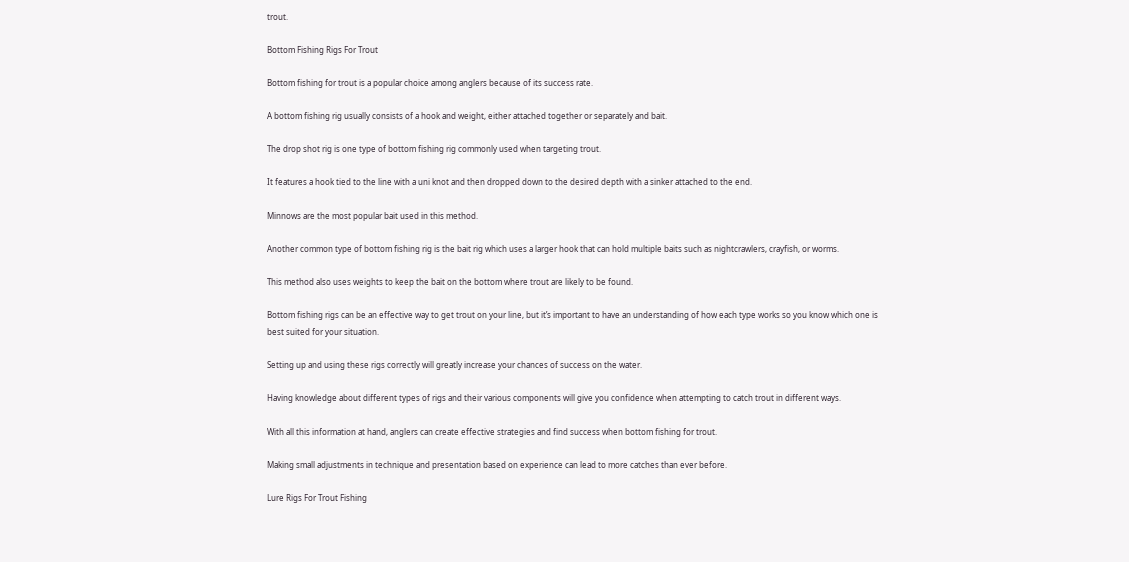trout.

Bottom Fishing Rigs For Trout

Bottom fishing for trout is a popular choice among anglers because of its success rate.

A bottom fishing rig usually consists of a hook and weight, either attached together or separately and bait.

The drop shot rig is one type of bottom fishing rig commonly used when targeting trout.

It features a hook tied to the line with a uni knot and then dropped down to the desired depth with a sinker attached to the end.

Minnows are the most popular bait used in this method.

Another common type of bottom fishing rig is the bait rig which uses a larger hook that can hold multiple baits such as nightcrawlers, crayfish, or worms.

This method also uses weights to keep the bait on the bottom where trout are likely to be found.

Bottom fishing rigs can be an effective way to get trout on your line, but it’s important to have an understanding of how each type works so you know which one is best suited for your situation.

Setting up and using these rigs correctly will greatly increase your chances of success on the water.

Having knowledge about different types of rigs and their various components will give you confidence when attempting to catch trout in different ways.

With all this information at hand, anglers can create effective strategies and find success when bottom fishing for trout.

Making small adjustments in technique and presentation based on experience can lead to more catches than ever before.

Lure Rigs For Trout Fishing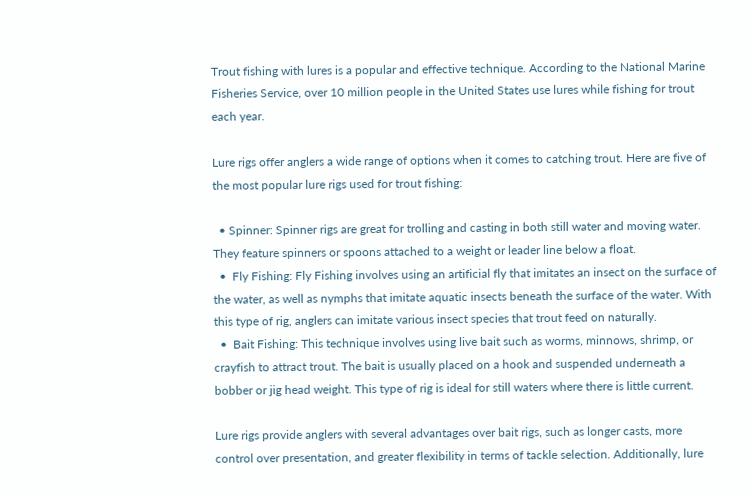Trout fishing with lures is a popular and effective technique. According to the National Marine Fisheries Service, over 10 million people in the United States use lures while fishing for trout each year.

Lure rigs offer anglers a wide range of options when it comes to catching trout. Here are five of the most popular lure rigs used for trout fishing:

  • Spinner: Spinner rigs are great for trolling and casting in both still water and moving water. They feature spinners or spoons attached to a weight or leader line below a float.
  •  Fly Fishing: Fly Fishing involves using an artificial fly that imitates an insect on the surface of the water, as well as nymphs that imitate aquatic insects beneath the surface of the water. With this type of rig, anglers can imitate various insect species that trout feed on naturally.
  •  Bait Fishing: This technique involves using live bait such as worms, minnows, shrimp, or crayfish to attract trout. The bait is usually placed on a hook and suspended underneath a bobber or jig head weight. This type of rig is ideal for still waters where there is little current.

Lure rigs provide anglers with several advantages over bait rigs, such as longer casts, more control over presentation, and greater flexibility in terms of tackle selection. Additionally, lure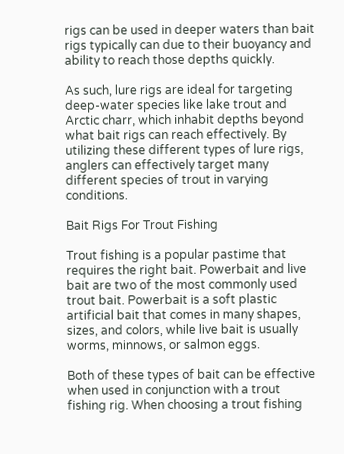rigs can be used in deeper waters than bait rigs typically can due to their buoyancy and ability to reach those depths quickly.

As such, lure rigs are ideal for targeting deep-water species like lake trout and Arctic charr, which inhabit depths beyond what bait rigs can reach effectively. By utilizing these different types of lure rigs, anglers can effectively target many different species of trout in varying conditions.

Bait Rigs For Trout Fishing

Trout fishing is a popular pastime that requires the right bait. Powerbait and live bait are two of the most commonly used trout bait. Powerbait is a soft plastic artificial bait that comes in many shapes, sizes, and colors, while live bait is usually worms, minnows, or salmon eggs.

Both of these types of bait can be effective when used in conjunction with a trout fishing rig. When choosing a trout fishing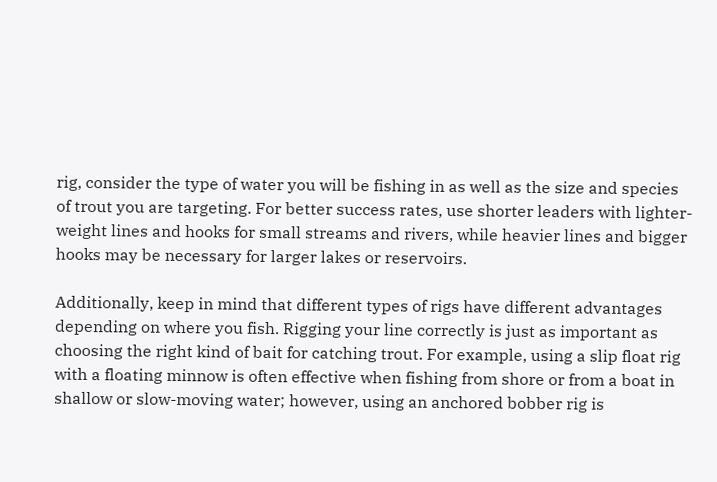rig, consider the type of water you will be fishing in as well as the size and species of trout you are targeting. For better success rates, use shorter leaders with lighter-weight lines and hooks for small streams and rivers, while heavier lines and bigger hooks may be necessary for larger lakes or reservoirs.

Additionally, keep in mind that different types of rigs have different advantages depending on where you fish. Rigging your line correctly is just as important as choosing the right kind of bait for catching trout. For example, using a slip float rig with a floating minnow is often effective when fishing from shore or from a boat in shallow or slow-moving water; however, using an anchored bobber rig is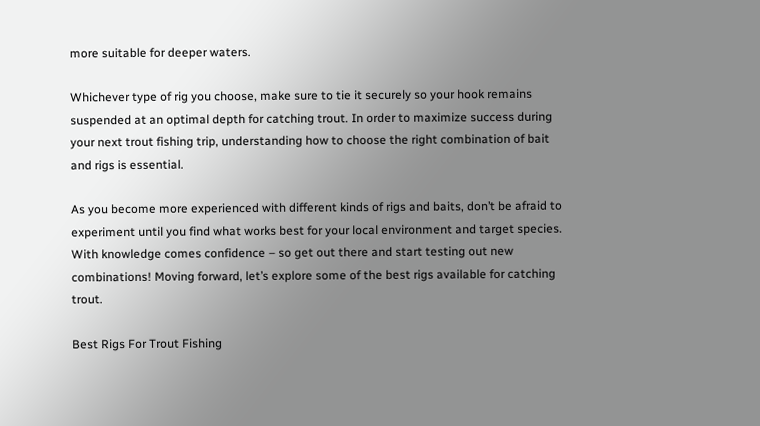more suitable for deeper waters.

Whichever type of rig you choose, make sure to tie it securely so your hook remains suspended at an optimal depth for catching trout. In order to maximize success during your next trout fishing trip, understanding how to choose the right combination of bait and rigs is essential.

As you become more experienced with different kinds of rigs and baits, don’t be afraid to experiment until you find what works best for your local environment and target species. With knowledge comes confidence – so get out there and start testing out new combinations! Moving forward, let’s explore some of the best rigs available for catching trout.

Best Rigs For Trout Fishing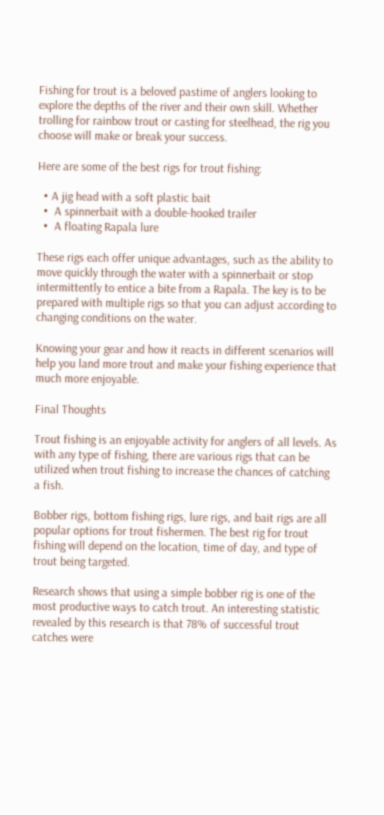Fishing for trout is a beloved pastime of anglers looking to explore the depths of the river and their own skill. Whether trolling for rainbow trout or casting for steelhead, the rig you choose will make or break your success.

Here are some of the best rigs for trout fishing:

  • A jig head with a soft plastic bait
  •  A spinnerbait with a double-hooked trailer
  •  A floating Rapala lure

These rigs each offer unique advantages, such as the ability to move quickly through the water with a spinnerbait or stop intermittently to entice a bite from a Rapala. The key is to be prepared with multiple rigs so that you can adjust according to changing conditions on the water.

Knowing your gear and how it reacts in different scenarios will help you land more trout and make your fishing experience that much more enjoyable.

Final Thoughts

Trout fishing is an enjoyable activity for anglers of all levels. As with any type of fishing, there are various rigs that can be utilized when trout fishing to increase the chances of catching a fish.

Bobber rigs, bottom fishing rigs, lure rigs, and bait rigs are all popular options for trout fishermen. The best rig for trout fishing will depend on the location, time of day, and type of trout being targeted.

Research shows that using a simple bobber rig is one of the most productive ways to catch trout. An interesting statistic revealed by this research is that 78% of successful trout catches were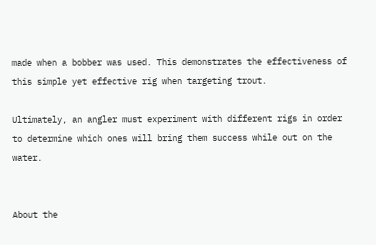made when a bobber was used. This demonstrates the effectiveness of this simple yet effective rig when targeting trout.

Ultimately, an angler must experiment with different rigs in order to determine which ones will bring them success while out on the water.


About the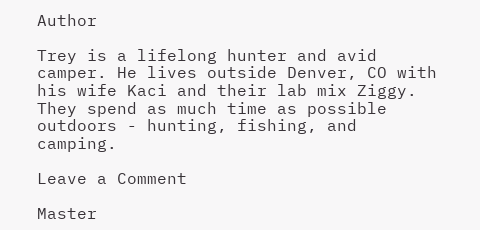Author

Trey is a lifelong hunter and avid camper. He lives outside Denver, CO with his wife Kaci and their lab mix Ziggy. They spend as much time as possible outdoors - hunting, fishing, and camping.

Leave a Comment

Master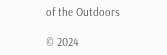of the Outdoors

© 2024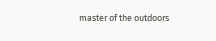master of the outdoors